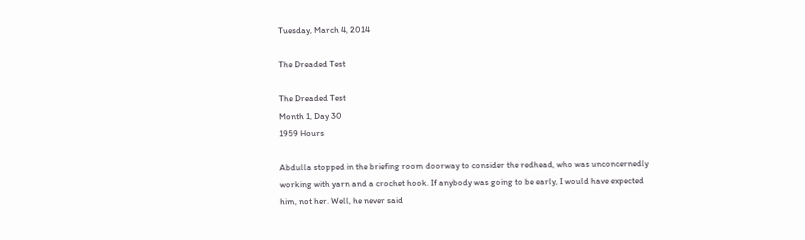Tuesday, March 4, 2014

The Dreaded Test

The Dreaded Test
Month 1, Day 30
1959 Hours

Abdulla stopped in the briefing room doorway to consider the redhead, who was unconcernedly working with yarn and a crochet hook. If anybody was going to be early, I would have expected him, not her. Well, he never said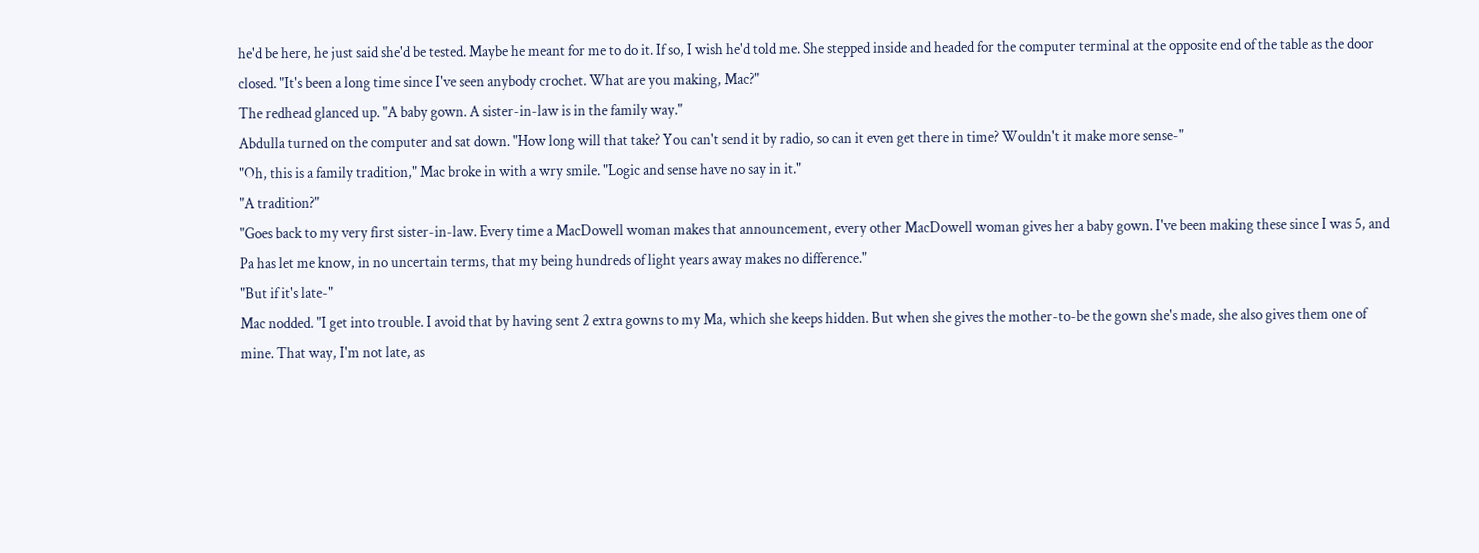he'd be here, he just said she'd be tested. Maybe he meant for me to do it. If so, I wish he'd told me. She stepped inside and headed for the computer terminal at the opposite end of the table as the door closed. "It's been a long time since I've seen anybody crochet. What are you making, Mac?"
The redhead glanced up. "A baby gown. A sister-in-law is in the family way."
Abdulla turned on the computer and sat down. "How long will that take? You can't send it by radio, so can it even get there in time? Wouldn't it make more sense-"
"Oh, this is a family tradition," Mac broke in with a wry smile. "Logic and sense have no say in it."
"A tradition?"
"Goes back to my very first sister-in-law. Every time a MacDowell woman makes that announcement, every other MacDowell woman gives her a baby gown. I've been making these since I was 5, and Pa has let me know, in no uncertain terms, that my being hundreds of light years away makes no difference."
"But if it's late-"
Mac nodded. "I get into trouble. I avoid that by having sent 2 extra gowns to my Ma, which she keeps hidden. But when she gives the mother-to-be the gown she's made, she also gives them one of mine. That way, I'm not late, as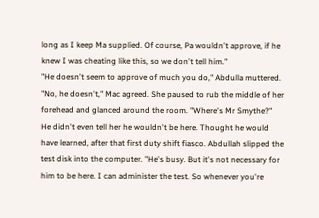long as I keep Ma supplied. Of course, Pa wouldn't approve, if he knew I was cheating like this, so we don't tell him."
"He doesn't seem to approve of much you do," Abdulla muttered.
"No, he doesn't," Mac agreed. She paused to rub the middle of her forehead and glanced around the room. "Where's Mr Smythe?"
He didn't even tell her he wouldn't be here. Thought he would have learned, after that first duty shift fiasco. Abdullah slipped the test disk into the computer. "He's busy. But it's not necessary for him to be here. I can administer the test. So whenever you're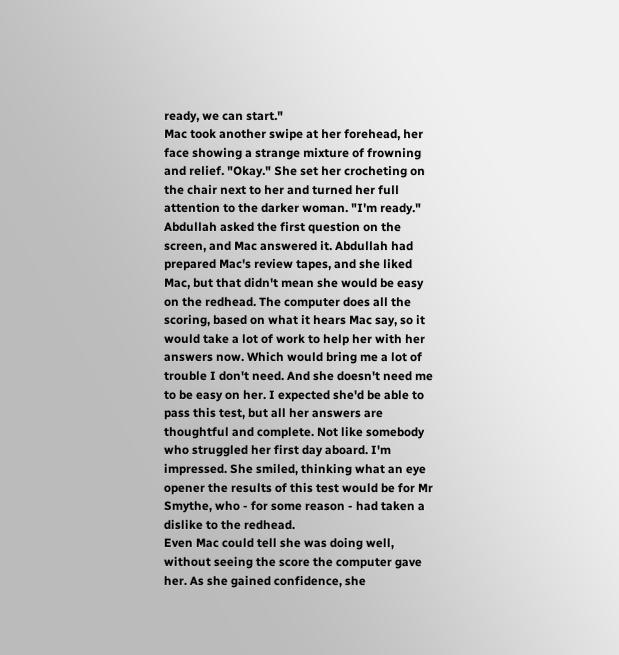ready, we can start."
Mac took another swipe at her forehead, her face showing a strange mixture of frowning and relief. "Okay." She set her crocheting on the chair next to her and turned her full attention to the darker woman. "I'm ready."
Abdullah asked the first question on the screen, and Mac answered it. Abdullah had prepared Mac's review tapes, and she liked Mac, but that didn't mean she would be easy on the redhead. The computer does all the scoring, based on what it hears Mac say, so it would take a lot of work to help her with her answers now. Which would bring me a lot of trouble I don't need. And she doesn't need me to be easy on her. I expected she'd be able to pass this test, but all her answers are thoughtful and complete. Not like somebody who struggled her first day aboard. I'm impressed. She smiled, thinking what an eye opener the results of this test would be for Mr Smythe, who - for some reason - had taken a dislike to the redhead.
Even Mac could tell she was doing well, without seeing the score the computer gave her. As she gained confidence, she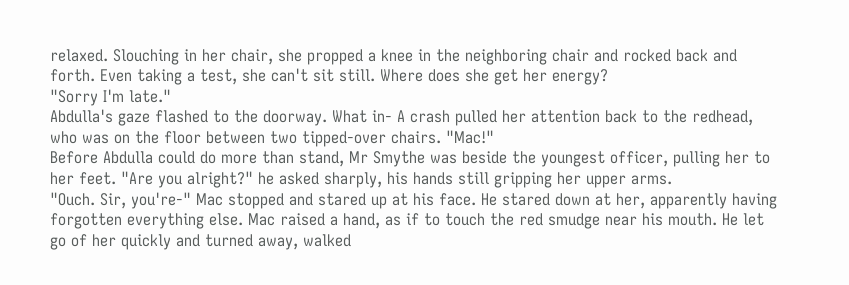relaxed. Slouching in her chair, she propped a knee in the neighboring chair and rocked back and forth. Even taking a test, she can't sit still. Where does she get her energy?
"Sorry I'm late."
Abdulla's gaze flashed to the doorway. What in- A crash pulled her attention back to the redhead, who was on the floor between two tipped-over chairs. "Mac!"
Before Abdulla could do more than stand, Mr Smythe was beside the youngest officer, pulling her to her feet. "Are you alright?" he asked sharply, his hands still gripping her upper arms.
"Ouch. Sir, you're-" Mac stopped and stared up at his face. He stared down at her, apparently having forgotten everything else. Mac raised a hand, as if to touch the red smudge near his mouth. He let go of her quickly and turned away, walked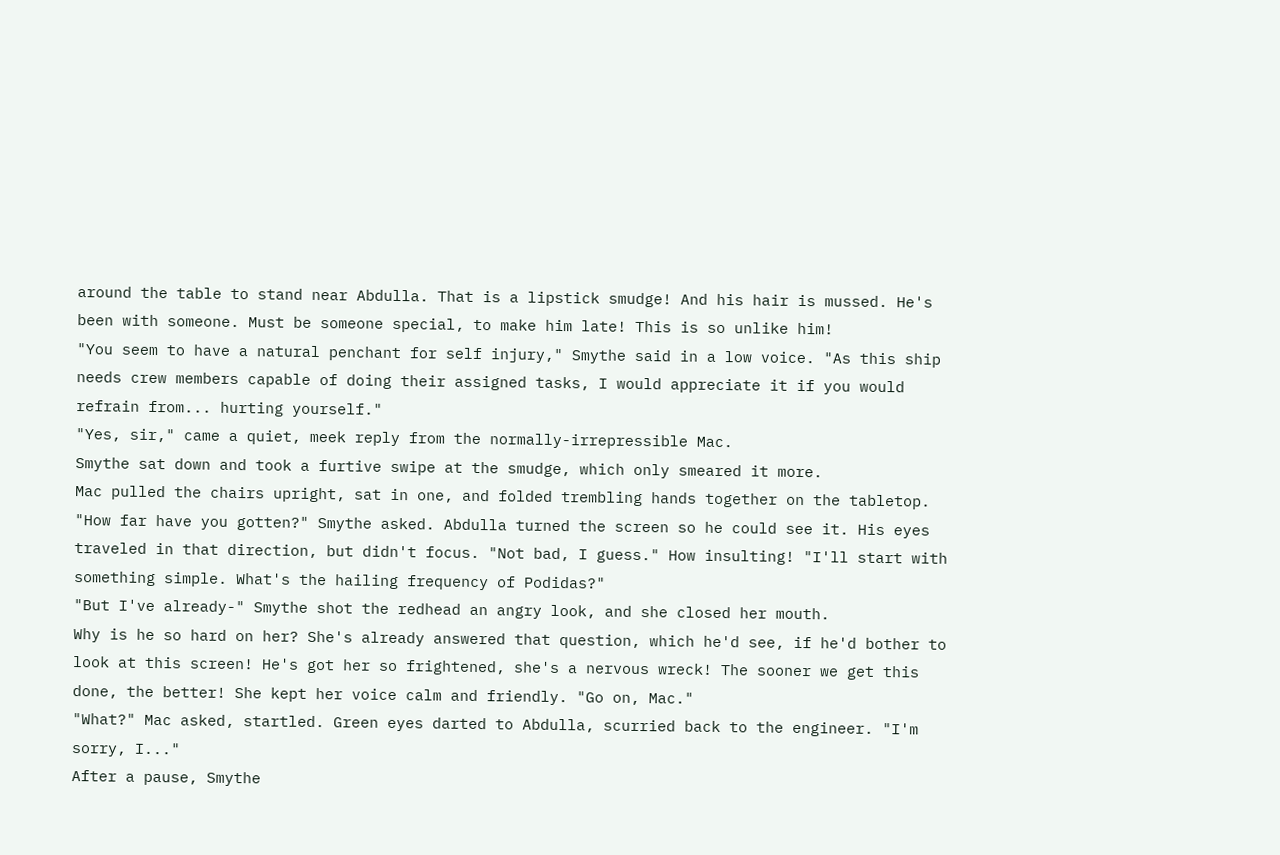around the table to stand near Abdulla. That is a lipstick smudge! And his hair is mussed. He's been with someone. Must be someone special, to make him late! This is so unlike him!
"You seem to have a natural penchant for self injury," Smythe said in a low voice. "As this ship needs crew members capable of doing their assigned tasks, I would appreciate it if you would refrain from... hurting yourself."
"Yes, sir," came a quiet, meek reply from the normally-irrepressible Mac.
Smythe sat down and took a furtive swipe at the smudge, which only smeared it more.
Mac pulled the chairs upright, sat in one, and folded trembling hands together on the tabletop.
"How far have you gotten?" Smythe asked. Abdulla turned the screen so he could see it. His eyes traveled in that direction, but didn't focus. "Not bad, I guess." How insulting! "I'll start with something simple. What's the hailing frequency of Podidas?"
"But I've already-" Smythe shot the redhead an angry look, and she closed her mouth.
Why is he so hard on her? She's already answered that question, which he'd see, if he'd bother to look at this screen! He's got her so frightened, she's a nervous wreck! The sooner we get this done, the better! She kept her voice calm and friendly. "Go on, Mac."
"What?" Mac asked, startled. Green eyes darted to Abdulla, scurried back to the engineer. "I'm sorry, I..."
After a pause, Smythe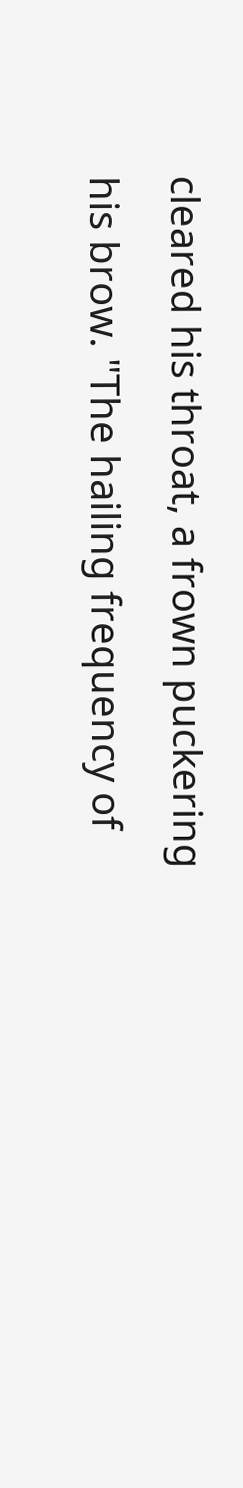cleared his throat, a frown puckering his brow. "The hailing frequency of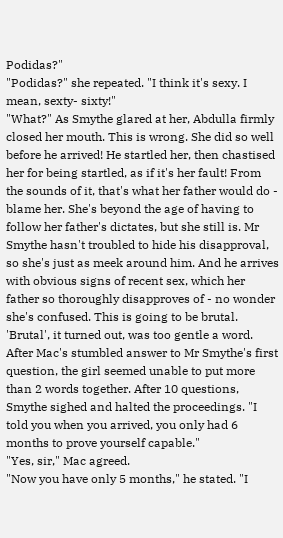Podidas?"
"Podidas?" she repeated. "I think it's sexy. I mean, sexty- sixty!"
"What?" As Smythe glared at her, Abdulla firmly closed her mouth. This is wrong. She did so well before he arrived! He startled her, then chastised her for being startled, as if it's her fault! From the sounds of it, that's what her father would do - blame her. She's beyond the age of having to follow her father's dictates, but she still is. Mr Smythe hasn't troubled to hide his disapproval, so she's just as meek around him. And he arrives with obvious signs of recent sex, which her father so thoroughly disapproves of - no wonder she's confused. This is going to be brutal.
'Brutal', it turned out, was too gentle a word. After Mac's stumbled answer to Mr Smythe's first question, the girl seemed unable to put more than 2 words together. After 10 questions, Smythe sighed and halted the proceedings. "I told you when you arrived, you only had 6 months to prove yourself capable."
"Yes, sir," Mac agreed.
"Now you have only 5 months," he stated. "I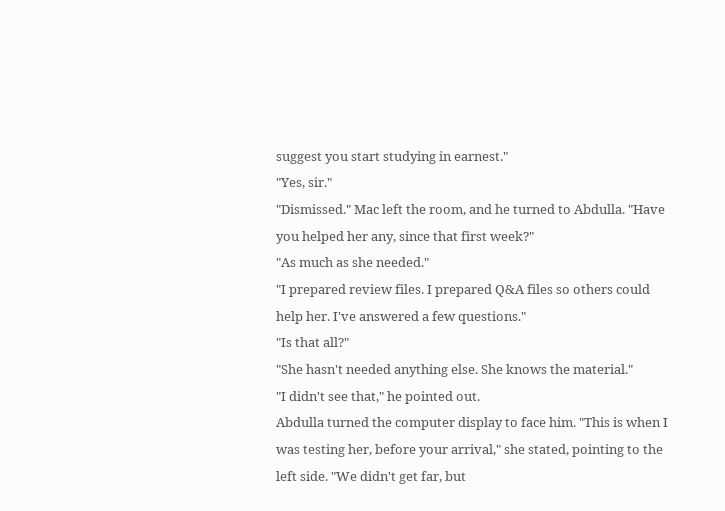suggest you start studying in earnest."
"Yes, sir."
"Dismissed." Mac left the room, and he turned to Abdulla. "Have you helped her any, since that first week?"
"As much as she needed."
"I prepared review files. I prepared Q&A files so others could help her. I've answered a few questions."
"Is that all?"
"She hasn't needed anything else. She knows the material."
"I didn't see that," he pointed out.
Abdulla turned the computer display to face him. "This is when I was testing her, before your arrival," she stated, pointing to the left side. "We didn't get far, but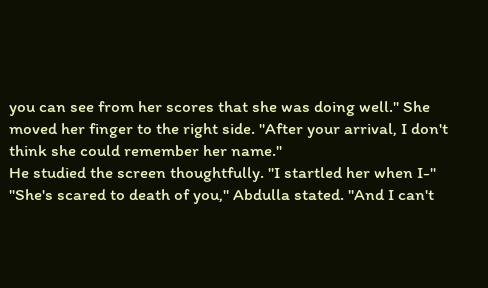you can see from her scores that she was doing well." She moved her finger to the right side. "After your arrival, I don't think she could remember her name."
He studied the screen thoughtfully. "I startled her when I-"
"She's scared to death of you," Abdulla stated. "And I can't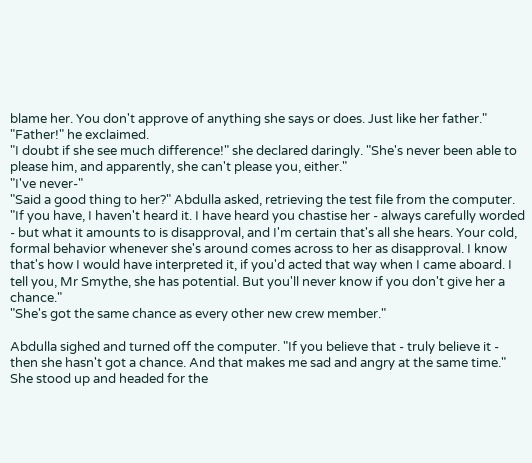blame her. You don't approve of anything she says or does. Just like her father."
"Father!" he exclaimed.
"I doubt if she see much difference!" she declared daringly. "She's never been able to please him, and apparently, she can't please you, either."
"I've never-"
"Said a good thing to her?" Abdulla asked, retrieving the test file from the computer. "If you have, I haven't heard it. I have heard you chastise her - always carefully worded - but what it amounts to is disapproval, and I'm certain that's all she hears. Your cold, formal behavior whenever she's around comes across to her as disapproval. I know that's how I would have interpreted it, if you'd acted that way when I came aboard. I tell you, Mr Smythe, she has potential. But you'll never know if you don't give her a chance."
"She's got the same chance as every other new crew member."

Abdulla sighed and turned off the computer. "If you believe that - truly believe it - then she hasn't got a chance. And that makes me sad and angry at the same time." She stood up and headed for the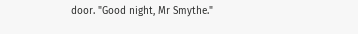door. "Good night, Mr Smythe."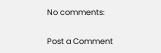No comments:

Post a Comment